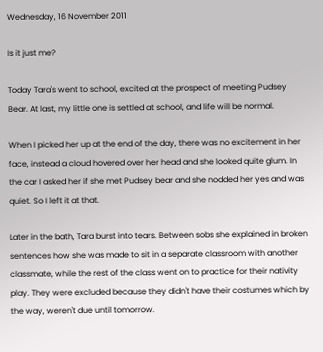Wednesday, 16 November 2011

Is it just me?

Today Tara's went to school, excited at the prospect of meeting Pudsey Bear. At last, my little one is settled at school, and life will be normal.

When I picked her up at the end of the day, there was no excitement in her face, instead a cloud hovered over her head and she looked quite glum. In the car I asked her if she met Pudsey bear and she nodded her yes and was quiet. So I left it at that.

Later in the bath, Tara burst into tears. Between sobs she explained in broken sentences how she was made to sit in a separate classroom with another classmate, while the rest of the class went on to practice for their nativity play. They were excluded because they didn't have their costumes which by the way, weren't due until tomorrow.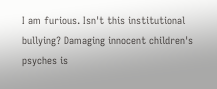I am furious. Isn't this institutional bullying? Damaging innocent children's psyches is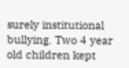surely institutional bullying. Two 4 year old children kept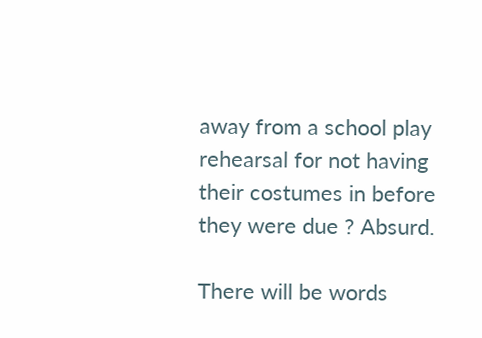away from a school play rehearsal for not having their costumes in before they were due ? Absurd.

There will be words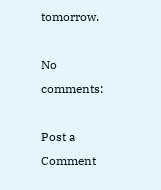tomorrow.

No comments:

Post a Comment